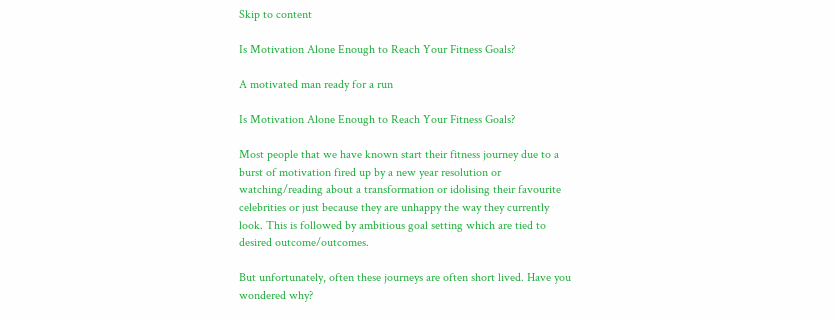Skip to content

Is Motivation Alone Enough to Reach Your Fitness Goals?

A motivated man ready for a run

Is Motivation Alone Enough to Reach Your Fitness Goals?

Most people that we have known start their fitness journey due to a burst of motivation fired up by a new year resolution or watching/reading about a transformation or idolising their favourite celebrities or just because they are unhappy the way they currently look. This is followed by ambitious goal setting which are tied to desired outcome/outcomes.

But unfortunately, often these journeys are often short lived. Have you wondered why?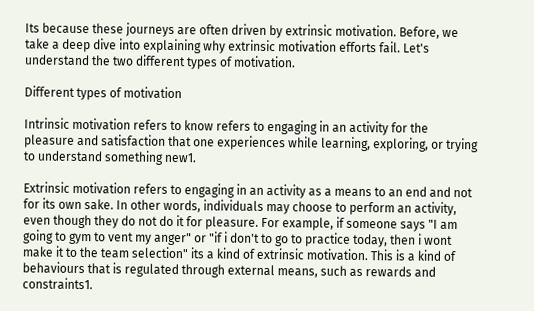Its because these journeys are often driven by extrinsic motivation. Before, we take a deep dive into explaining why extrinsic motivation efforts fail. Let's understand the two different types of motivation.

Different types of motivation

Intrinsic motivation refers to know refers to engaging in an activity for the pleasure and satisfaction that one experiences while learning, exploring, or trying to understand something new1.

Extrinsic motivation refers to engaging in an activity as a means to an end and not for its own sake. In other words, individuals may choose to perform an activity, even though they do not do it for pleasure. For example, if someone says "I am going to gym to vent my anger" or "if i don't to go to practice today, then i wont make it to the team selection" its a kind of extrinsic motivation. This is a kind of behaviours that is regulated through external means, such as rewards and constraints1.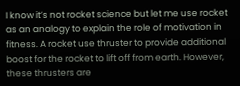I know it’s not rocket science but let me use rocket as an analogy to explain the role of motivation in fitness. A rocket use thruster to provide additional boost for the rocket to lift off from earth. However, these thrusters are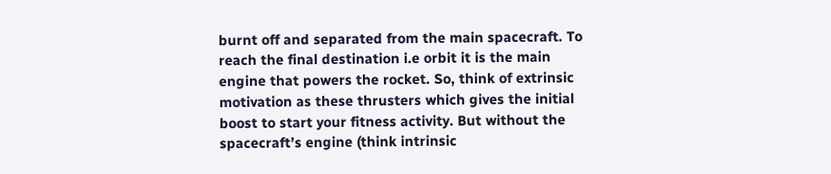burnt off and separated from the main spacecraft. To reach the final destination i.e orbit it is the main engine that powers the rocket. So, think of extrinsic motivation as these thrusters which gives the initial boost to start your fitness activity. But without the spacecraft’s engine (think intrinsic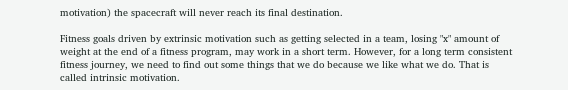motivation) the spacecraft will never reach its final destination.

Fitness goals driven by extrinsic motivation such as getting selected in a team, losing "x" amount of weight at the end of a fitness program, may work in a short term. However, for a long term consistent fitness journey, we need to find out some things that we do because we like what we do. That is called intrinsic motivation.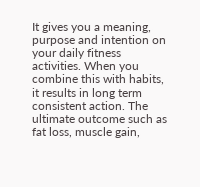It gives you a meaning, purpose and intention on your daily fitness activities. When you combine this with habits, it results in long term consistent action. The ultimate outcome such as fat loss, muscle gain,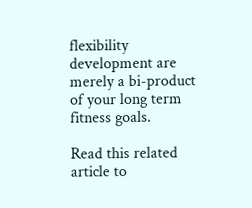flexibility development are merely a bi-product of your long term fitness goals.

Read this related article to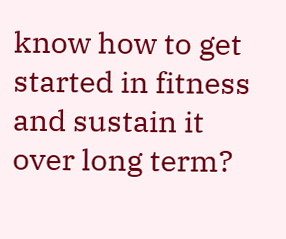know how to get started in fitness and sustain it over long term?